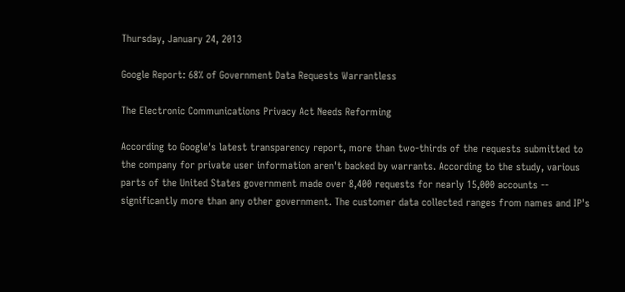Thursday, January 24, 2013

Google Report: 68% of Government Data Requests Warrantless

The Electronic Communications Privacy Act Needs Reforming

According to Google's latest transparency report, more than two-thirds of the requests submitted to the company for private user information aren't backed by warrants. According to the study, various parts of the United States government made over 8,400 requests for nearly 15,000 accounts -- significantly more than any other government. The customer data collected ranges from names and IP's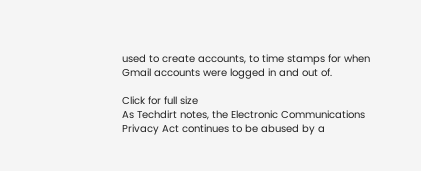used to create accounts, to time stamps for when Gmail accounts were logged in and out of.

Click for full size
As Techdirt notes, the Electronic Communications Privacy Act continues to be abused by a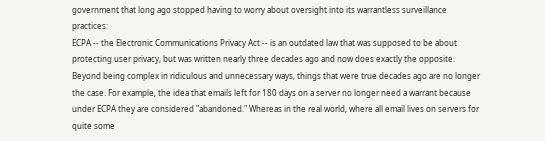government that long ago stopped having to worry about oversight into its warrantless surveillance practices:
ECPA -- the Electronic Communications Privacy Act -- is an outdated law that was supposed to be about protecting user privacy, but was written nearly three decades ago and now does exactly the opposite. Beyond being complex in ridiculous and unnecessary ways, things that were true decades ago are no longer the case. For example, the idea that emails left for 180 days on a server no longer need a warrant because under ECPA they are considered "abandoned." Whereas in the real world, where all email lives on servers for quite some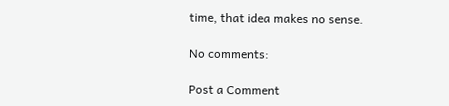time, that idea makes no sense.

No comments:

Post a Comment